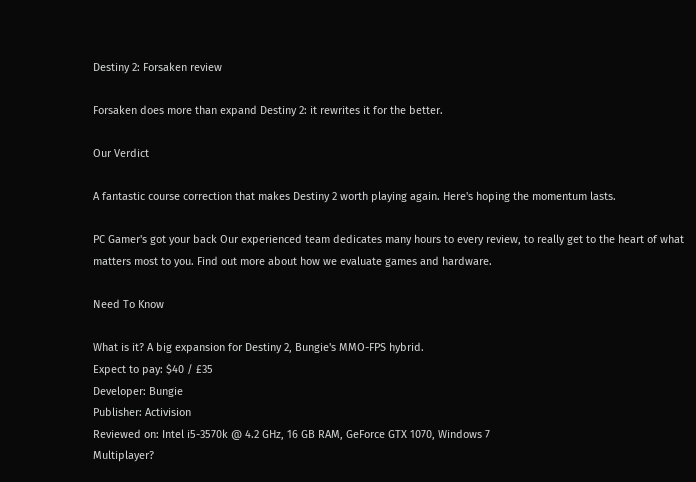Destiny 2: Forsaken review

Forsaken does more than expand Destiny 2: it rewrites it for the better.

Our Verdict

A fantastic course correction that makes Destiny 2 worth playing again. Here's hoping the momentum lasts.

PC Gamer's got your back Our experienced team dedicates many hours to every review, to really get to the heart of what matters most to you. Find out more about how we evaluate games and hardware.

Need To Know

What is it? A big expansion for Destiny 2, Bungie's MMO-FPS hybrid.
Expect to pay: $40 / £35
Developer: Bungie
Publisher: Activision
Reviewed on: Intel i5-3570k @ 4.2 GHz, 16 GB RAM, GeForce GTX 1070, Windows 7
Multiplayer?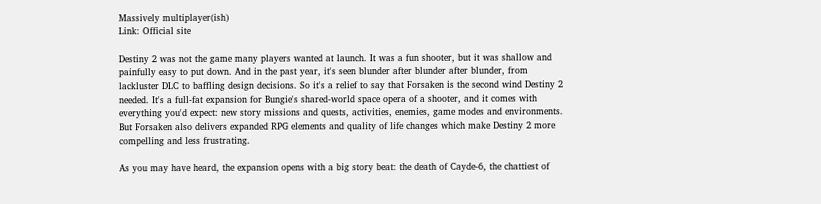Massively multiplayer(ish)
Link: Official site

Destiny 2 was not the game many players wanted at launch. It was a fun shooter, but it was shallow and painfully easy to put down. And in the past year, it's seen blunder after blunder after blunder, from lackluster DLC to baffling design decisions. So it's a relief to say that Forsaken is the second wind Destiny 2 needed. It's a full-fat expansion for Bungie's shared-world space opera of a shooter, and it comes with everything you'd expect: new story missions and quests, activities, enemies, game modes and environments. But Forsaken also delivers expanded RPG elements and quality of life changes which make Destiny 2 more compelling and less frustrating.

As you may have heard, the expansion opens with a big story beat: the death of Cayde-6, the chattiest of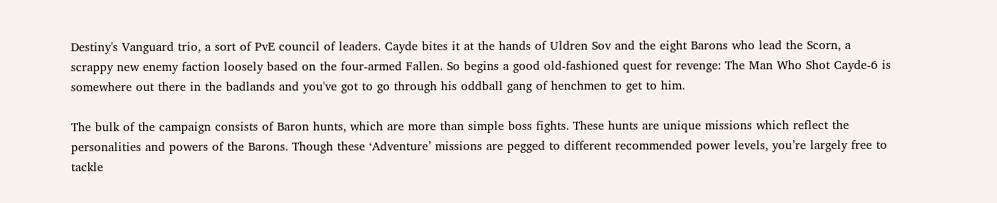Destiny's Vanguard trio, a sort of PvE council of leaders. Cayde bites it at the hands of Uldren Sov and the eight Barons who lead the Scorn, a scrappy new enemy faction loosely based on the four-armed Fallen. So begins a good old-fashioned quest for revenge: The Man Who Shot Cayde-6 is somewhere out there in the badlands and you've got to go through his oddball gang of henchmen to get to him.

The bulk of the campaign consists of Baron hunts, which are more than simple boss fights. These hunts are unique missions which reflect the personalities and powers of the Barons. Though these ‘Adventure’ missions are pegged to different recommended power levels, you’re largely free to tackle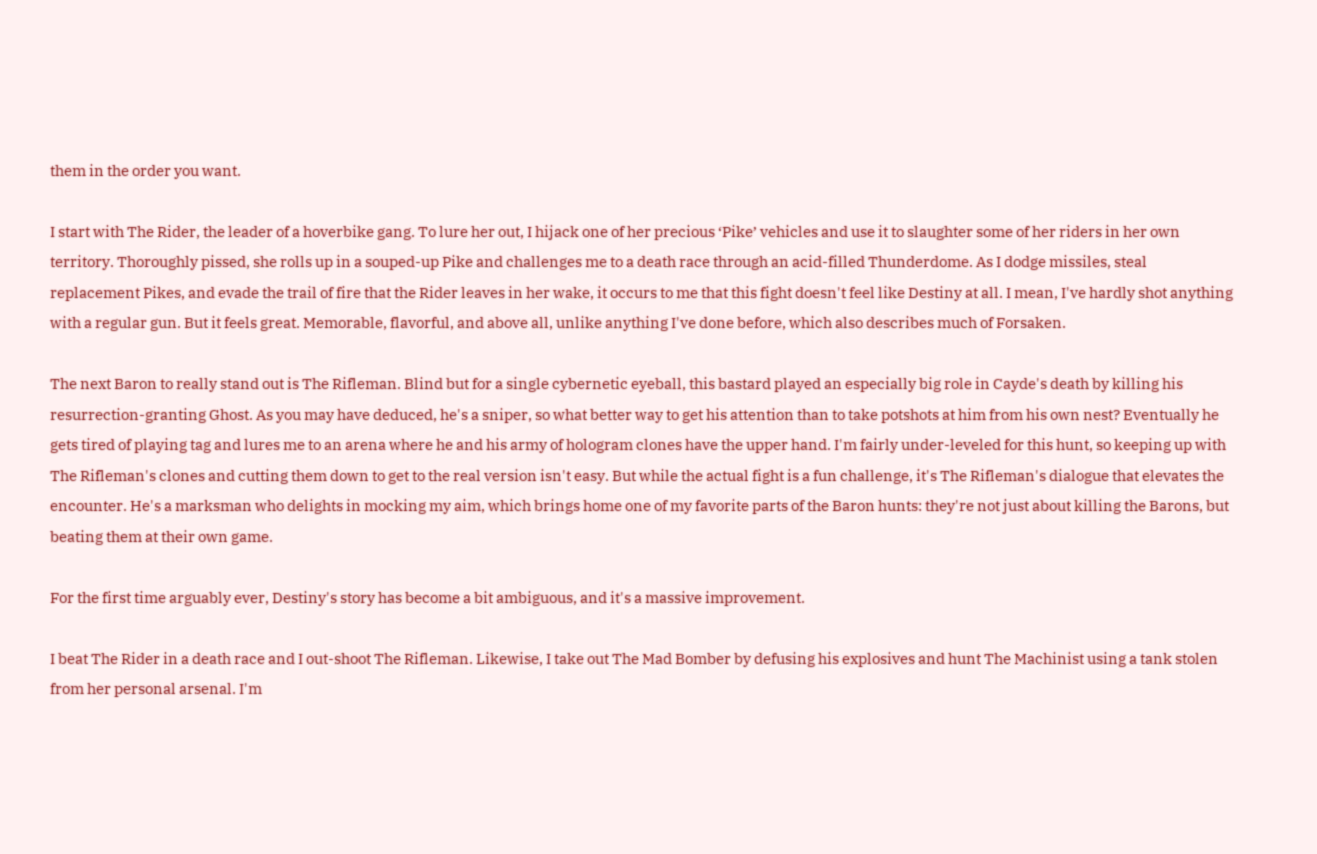them in the order you want.

I start with The Rider, the leader of a hoverbike gang. To lure her out, I hijack one of her precious ‘Pike’ vehicles and use it to slaughter some of her riders in her own territory. Thoroughly pissed, she rolls up in a souped-up Pike and challenges me to a death race through an acid-filled Thunderdome. As I dodge missiles, steal replacement Pikes, and evade the trail of fire that the Rider leaves in her wake, it occurs to me that this fight doesn't feel like Destiny at all. I mean, I've hardly shot anything with a regular gun. But it feels great. Memorable, flavorful, and above all, unlike anything I've done before, which also describes much of Forsaken.

The next Baron to really stand out is The Rifleman. Blind but for a single cybernetic eyeball, this bastard played an especially big role in Cayde's death by killing his resurrection-granting Ghost. As you may have deduced, he's a sniper, so what better way to get his attention than to take potshots at him from his own nest? Eventually he gets tired of playing tag and lures me to an arena where he and his army of hologram clones have the upper hand. I'm fairly under-leveled for this hunt, so keeping up with The Rifleman's clones and cutting them down to get to the real version isn't easy. But while the actual fight is a fun challenge, it's The Rifleman's dialogue that elevates the encounter. He's a marksman who delights in mocking my aim, which brings home one of my favorite parts of the Baron hunts: they're not just about killing the Barons, but beating them at their own game.

For the first time arguably ever, Destiny's story has become a bit ambiguous, and it's a massive improvement.

I beat The Rider in a death race and I out-shoot The Rifleman. Likewise, I take out The Mad Bomber by defusing his explosives and hunt The Machinist using a tank stolen from her personal arsenal. I'm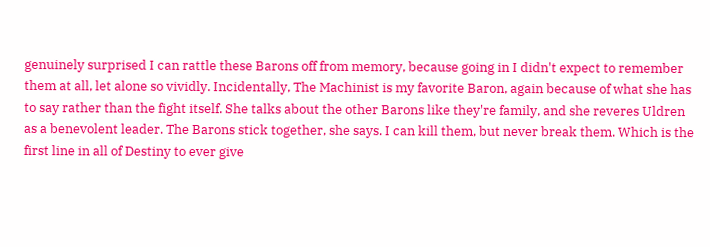genuinely surprised I can rattle these Barons off from memory, because going in I didn't expect to remember them at all, let alone so vividly. Incidentally, The Machinist is my favorite Baron, again because of what she has to say rather than the fight itself. She talks about the other Barons like they're family, and she reveres Uldren as a benevolent leader. The Barons stick together, she says. I can kill them, but never break them. Which is the first line in all of Destiny to ever give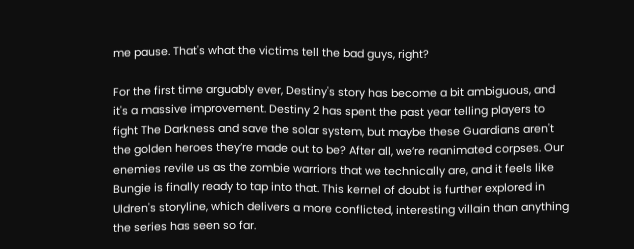me pause. That's what the victims tell the bad guys, right?

For the first time arguably ever, Destiny's story has become a bit ambiguous, and it's a massive improvement. Destiny 2 has spent the past year telling players to fight The Darkness and save the solar system, but maybe these Guardians aren't the golden heroes they’re made out to be? After all, we’re reanimated corpses. Our enemies revile us as the zombie warriors that we technically are, and it feels like Bungie is finally ready to tap into that. This kernel of doubt is further explored in Uldren's storyline, which delivers a more conflicted, interesting villain than anything the series has seen so far.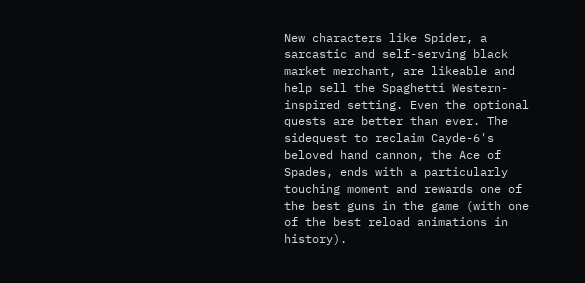New characters like Spider, a sarcastic and self-serving black market merchant, are likeable and help sell the Spaghetti Western-inspired setting. Even the optional quests are better than ever. The sidequest to reclaim Cayde-6's beloved hand cannon, the Ace of Spades, ends with a particularly touching moment and rewards one of the best guns in the game (with one of the best reload animations in history).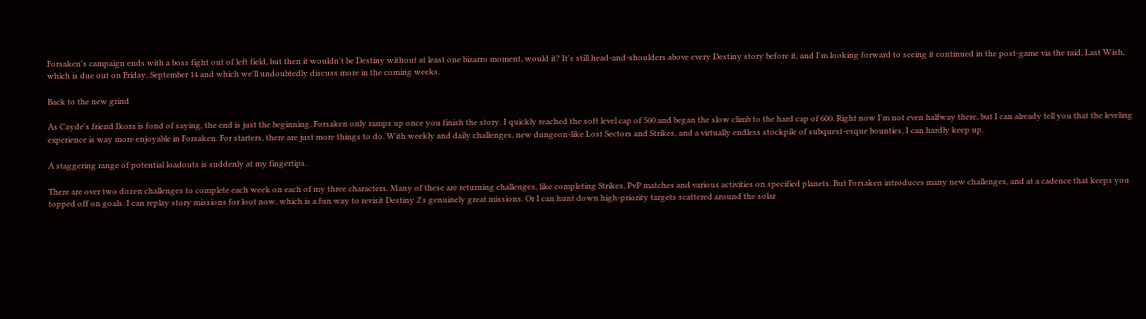Forsaken's campaign ends with a boss fight out of left field, but then it wouldn't be Destiny without at least one bizarro moment, would it? It's still head-and-shoulders above every Destiny story before it, and I'm looking forward to seeing it continued in the post-game via the raid, Last Wish, which is due out on Friday, September 14 and which we'll undoubtedly discuss more in the coming weeks.

Back to the new grind

As Cayde's friend Ikora is fond of saying, the end is just the beginning. Forsaken only ramps up once you finish the story. I quickly reached the soft level cap of 500 and began the slow climb to the hard cap of 600. Right now I'm not even halfway there, but I can already tell you that the leveling experience is way more enjoyable in Forsaken. For starters, there are just more things to do. With weekly and daily challenges, new dungeon-like Lost Sectors and Strikes, and a virtually endless stockpile of subquest-esque bounties, I can hardly keep up.

A staggering range of potential loadouts is suddenly at my fingertips.

There are over two dozen challenges to complete each week on each of my three characters. Many of these are returning challenges, like completing Strikes, PvP matches and various activities on specified planets. But Forsaken introduces many new challenges, and at a cadence that keeps you topped off on goals. I can replay story missions for loot now, which is a fun way to revisit Destiny 2's genuinely great missions. Or I can hunt down high-priority targets scattered around the solar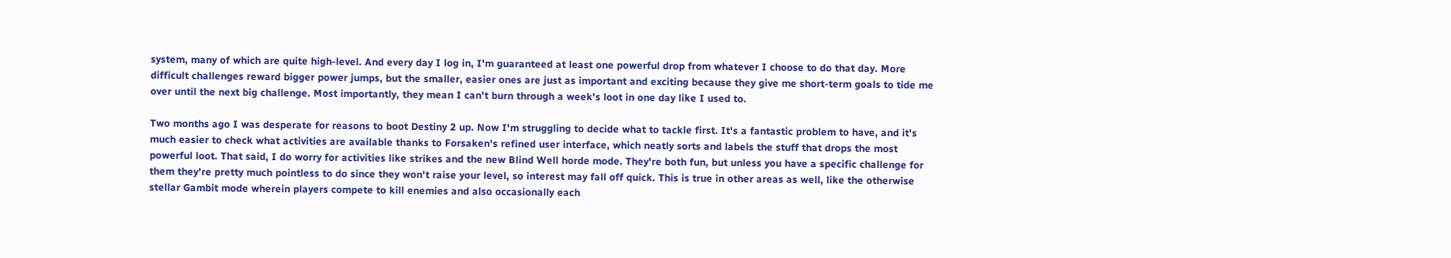system, many of which are quite high-level. And every day I log in, I'm guaranteed at least one powerful drop from whatever I choose to do that day. More difficult challenges reward bigger power jumps, but the smaller, easier ones are just as important and exciting because they give me short-term goals to tide me over until the next big challenge. Most importantly, they mean I can't burn through a week's loot in one day like I used to.

Two months ago I was desperate for reasons to boot Destiny 2 up. Now I'm struggling to decide what to tackle first. It's a fantastic problem to have, and it's much easier to check what activities are available thanks to Forsaken's refined user interface, which neatly sorts and labels the stuff that drops the most powerful loot. That said, I do worry for activities like strikes and the new Blind Well horde mode. They're both fun, but unless you have a specific challenge for them they're pretty much pointless to do since they won't raise your level, so interest may fall off quick. This is true in other areas as well, like the otherwise stellar Gambit mode wherein players compete to kill enemies and also occasionally each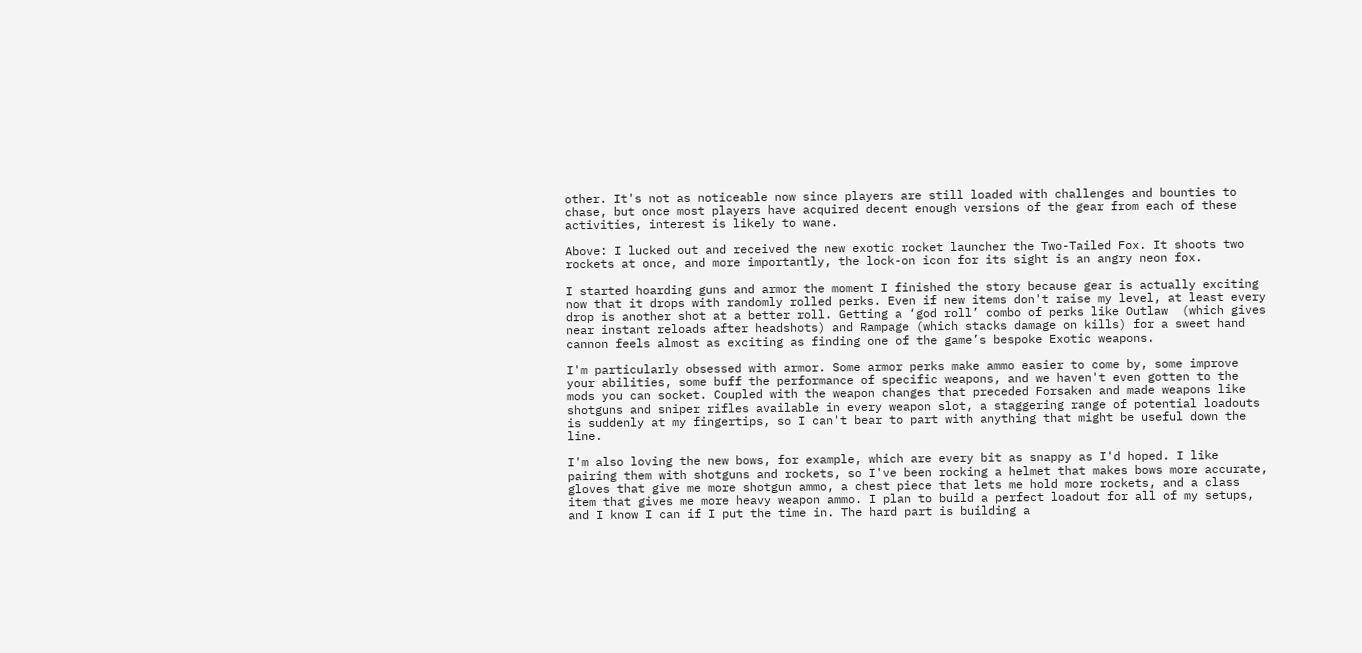other. It's not as noticeable now since players are still loaded with challenges and bounties to chase, but once most players have acquired decent enough versions of the gear from each of these activities, interest is likely to wane.

Above: I lucked out and received the new exotic rocket launcher the Two-Tailed Fox. It shoots two rockets at once, and more importantly, the lock-on icon for its sight is an angry neon fox.

I started hoarding guns and armor the moment I finished the story because gear is actually exciting now that it drops with randomly rolled perks. Even if new items don't raise my level, at least every drop is another shot at a better roll. Getting a ‘god roll’ combo of perks like Outlaw  (which gives near instant reloads after headshots) and Rampage (which stacks damage on kills) for a sweet hand cannon feels almost as exciting as finding one of the game’s bespoke Exotic weapons.

I'm particularly obsessed with armor. Some armor perks make ammo easier to come by, some improve your abilities, some buff the performance of specific weapons, and we haven't even gotten to the mods you can socket. Coupled with the weapon changes that preceded Forsaken and made weapons like shotguns and sniper rifles available in every weapon slot, a staggering range of potential loadouts is suddenly at my fingertips, so I can't bear to part with anything that might be useful down the line.

I'm also loving the new bows, for example, which are every bit as snappy as I'd hoped. I like pairing them with shotguns and rockets, so I've been rocking a helmet that makes bows more accurate, gloves that give me more shotgun ammo, a chest piece that lets me hold more rockets, and a class item that gives me more heavy weapon ammo. I plan to build a perfect loadout for all of my setups, and I know I can if I put the time in. The hard part is building a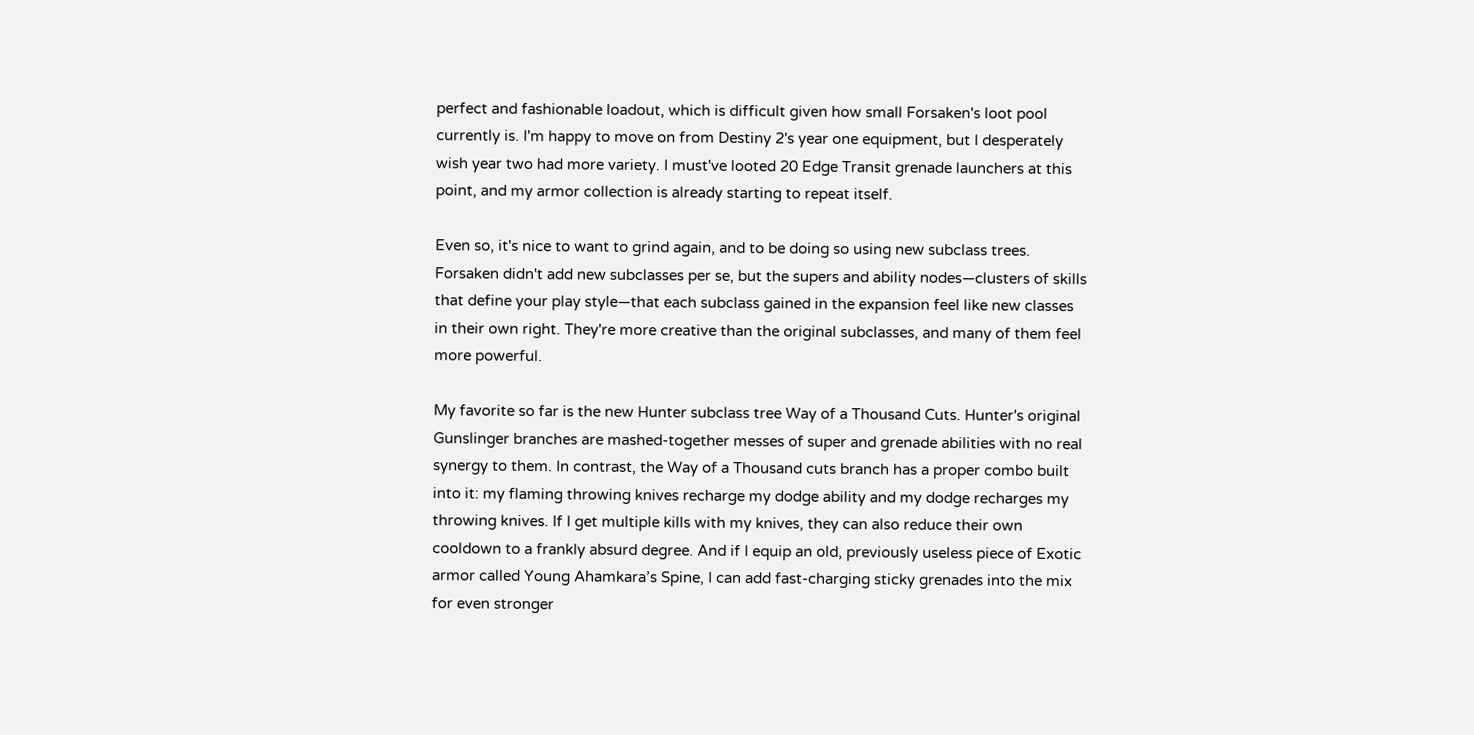perfect and fashionable loadout, which is difficult given how small Forsaken's loot pool currently is. I'm happy to move on from Destiny 2's year one equipment, but I desperately wish year two had more variety. I must've looted 20 Edge Transit grenade launchers at this point, and my armor collection is already starting to repeat itself.

Even so, it's nice to want to grind again, and to be doing so using new subclass trees. Forsaken didn't add new subclasses per se, but the supers and ability nodes—clusters of skills that define your play style—that each subclass gained in the expansion feel like new classes in their own right. They're more creative than the original subclasses, and many of them feel more powerful.

My favorite so far is the new Hunter subclass tree Way of a Thousand Cuts. Hunter's original Gunslinger branches are mashed-together messes of super and grenade abilities with no real synergy to them. In contrast, the Way of a Thousand cuts branch has a proper combo built into it: my flaming throwing knives recharge my dodge ability and my dodge recharges my throwing knives. If I get multiple kills with my knives, they can also reduce their own cooldown to a frankly absurd degree. And if I equip an old, previously useless piece of Exotic armor called Young Ahamkara’s Spine, I can add fast-charging sticky grenades into the mix for even stronger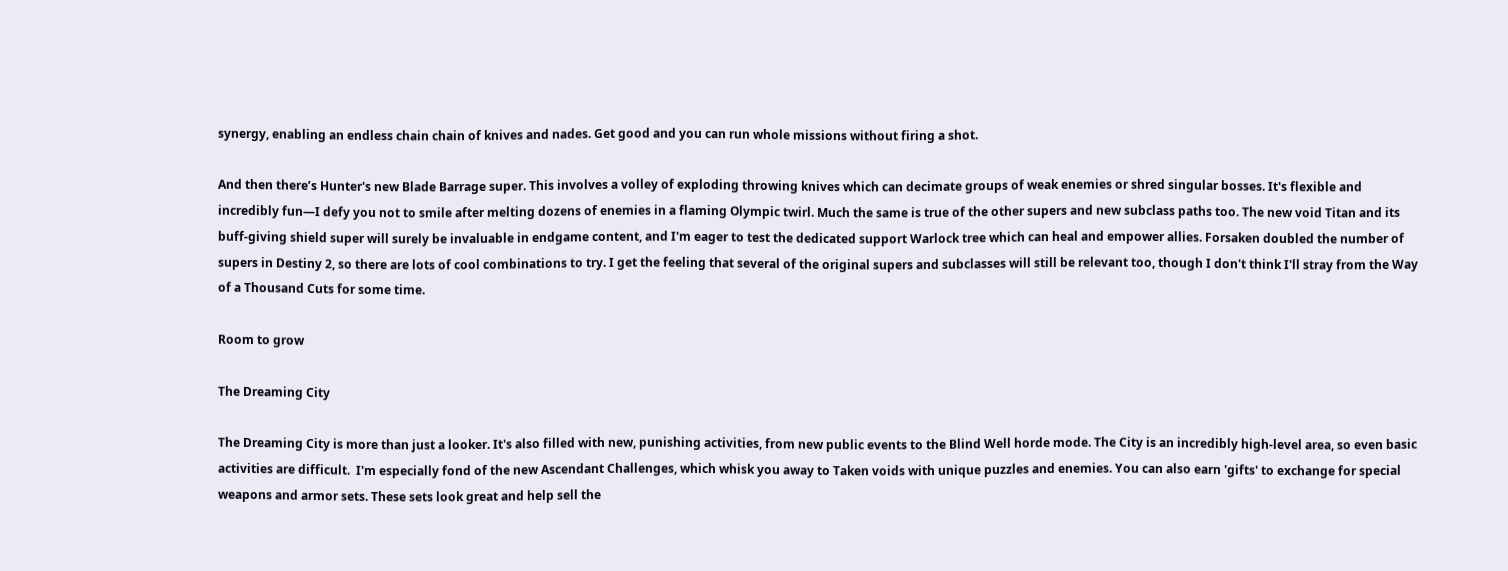synergy, enabling an endless chain chain of knives and nades. Get good and you can run whole missions without firing a shot.

And then there’s Hunter's new Blade Barrage super. This involves a volley of exploding throwing knives which can decimate groups of weak enemies or shred singular bosses. It's flexible and incredibly fun—I defy you not to smile after melting dozens of enemies in a flaming Olympic twirl. Much the same is true of the other supers and new subclass paths too. The new void Titan and its buff-giving shield super will surely be invaluable in endgame content, and I'm eager to test the dedicated support Warlock tree which can heal and empower allies. Forsaken doubled the number of supers in Destiny 2, so there are lots of cool combinations to try. I get the feeling that several of the original supers and subclasses will still be relevant too, though I don't think I'll stray from the Way of a Thousand Cuts for some time.

Room to grow

The Dreaming City

The Dreaming City is more than just a looker. It's also filled with new, punishing activities, from new public events to the Blind Well horde mode. The City is an incredibly high-level area, so even basic activities are difficult.  I'm especially fond of the new Ascendant Challenges, which whisk you away to Taken voids with unique puzzles and enemies. You can also earn 'gifts' to exchange for special weapons and armor sets. These sets look great and help sell the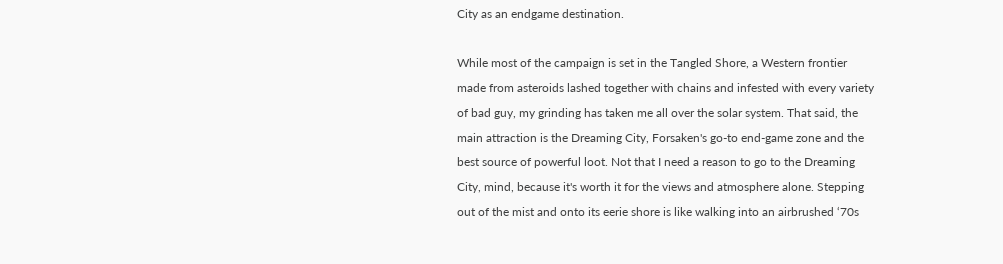City as an endgame destination.

While most of the campaign is set in the Tangled Shore, a Western frontier made from asteroids lashed together with chains and infested with every variety of bad guy, my grinding has taken me all over the solar system. That said, the main attraction is the Dreaming City, Forsaken's go-to end-game zone and the best source of powerful loot. Not that I need a reason to go to the Dreaming City, mind, because it's worth it for the views and atmosphere alone. Stepping out of the mist and onto its eerie shore is like walking into an airbrushed ‘70s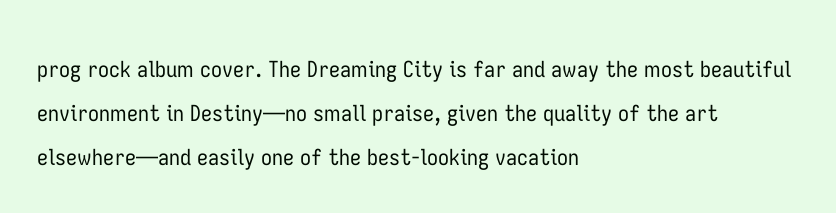prog rock album cover. The Dreaming City is far and away the most beautiful environment in Destiny—no small praise, given the quality of the art elsewhere—and easily one of the best-looking vacation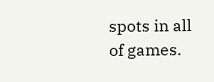spots in all of games.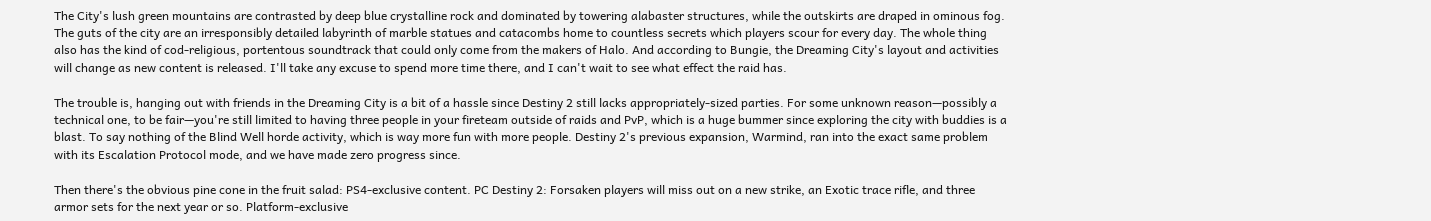The City's lush green mountains are contrasted by deep blue crystalline rock and dominated by towering alabaster structures, while the outskirts are draped in ominous fog. The guts of the city are an irresponsibly detailed labyrinth of marble statues and catacombs home to countless secrets which players scour for every day. The whole thing also has the kind of cod-religious, portentous soundtrack that could only come from the makers of Halo. And according to Bungie, the Dreaming City's layout and activities will change as new content is released. I'll take any excuse to spend more time there, and I can't wait to see what effect the raid has.

The trouble is, hanging out with friends in the Dreaming City is a bit of a hassle since Destiny 2 still lacks appropriately-sized parties. For some unknown reason—possibly a technical one, to be fair—you're still limited to having three people in your fireteam outside of raids and PvP, which is a huge bummer since exploring the city with buddies is a blast. To say nothing of the Blind Well horde activity, which is way more fun with more people. Destiny 2's previous expansion, Warmind, ran into the exact same problem with its Escalation Protocol mode, and we have made zero progress since.

Then there's the obvious pine cone in the fruit salad: PS4-exclusive content. PC Destiny 2: Forsaken players will miss out on a new strike, an Exotic trace rifle, and three armor sets for the next year or so. Platform-exclusive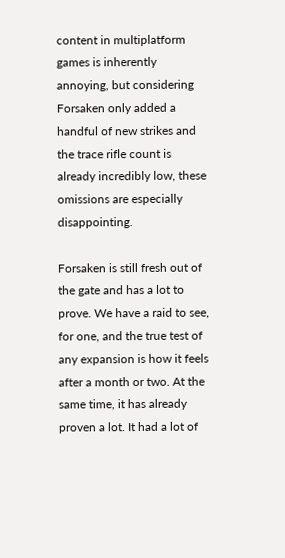content in multiplatform games is inherently annoying, but considering Forsaken only added a handful of new strikes and the trace rifle count is already incredibly low, these omissions are especially disappointing.

Forsaken is still fresh out of the gate and has a lot to prove. We have a raid to see, for one, and the true test of any expansion is how it feels after a month or two. At the same time, it has already proven a lot. It had a lot of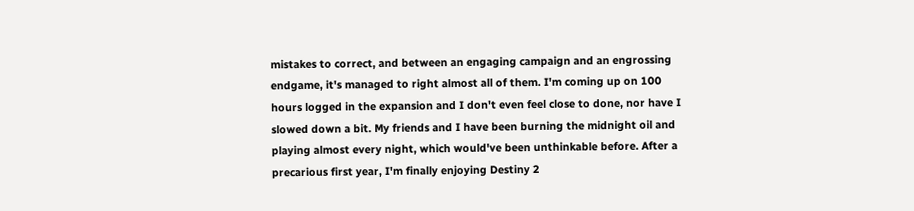mistakes to correct, and between an engaging campaign and an engrossing endgame, it's managed to right almost all of them. I'm coming up on 100 hours logged in the expansion and I don't even feel close to done, nor have I slowed down a bit. My friends and I have been burning the midnight oil and playing almost every night, which would've been unthinkable before. After a precarious first year, I'm finally enjoying Destiny 2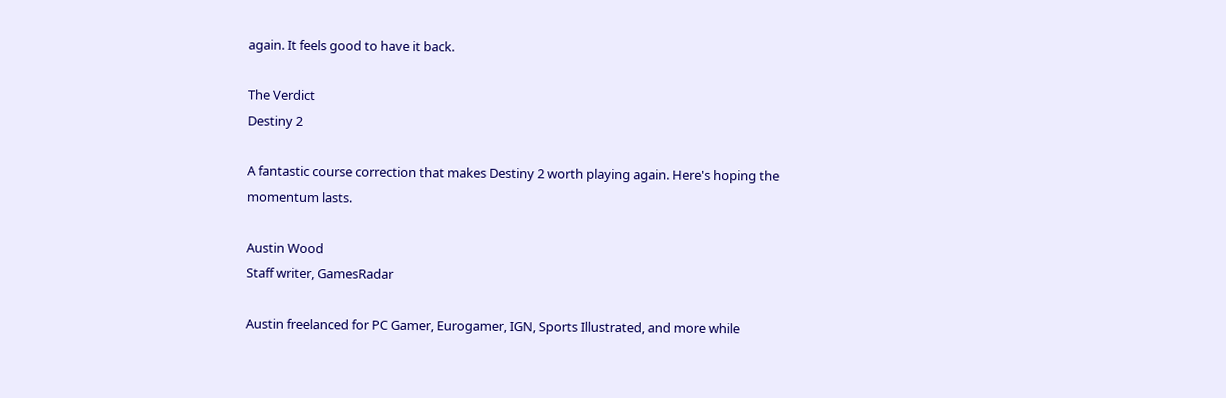again. It feels good to have it back.

The Verdict
Destiny 2

A fantastic course correction that makes Destiny 2 worth playing again. Here's hoping the momentum lasts.

Austin Wood
Staff writer, GamesRadar

Austin freelanced for PC Gamer, Eurogamer, IGN, Sports Illustrated, and more while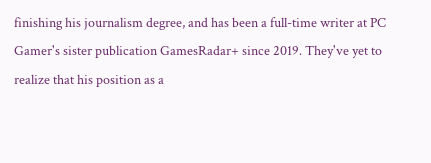finishing his journalism degree, and has been a full-time writer at PC Gamer's sister publication GamesRadar+ since 2019. They've yet to realize that his position as a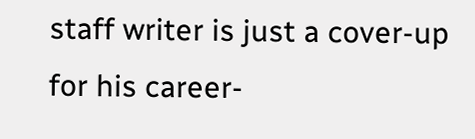staff writer is just a cover-up for his career-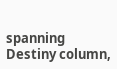spanning Destiny column,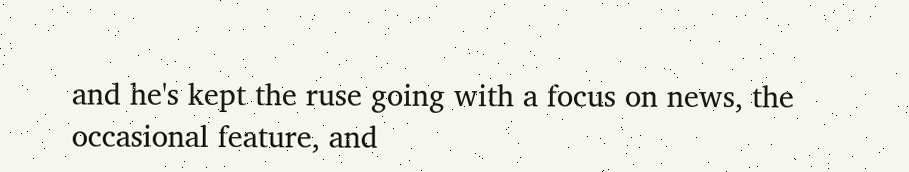and he's kept the ruse going with a focus on news, the occasional feature, and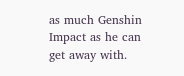as much Genshin Impact as he can get away with.